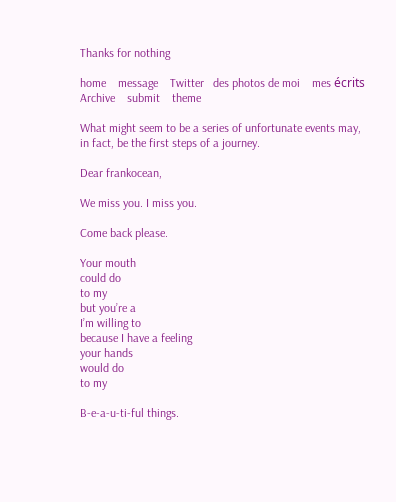Thanks for nothing

home    message    Twitter   des photos de moi    mes écrits    Archive    submit    theme

What might seem to be a series of unfortunate events may, in fact, be the first steps of a journey.

Dear frankocean,

We miss you. I miss you.

Come back please.

Your mouth
could do
to my
but you’re a
I’m willing to
because I have a feeling
your hands
would do
to my

B-e-a-u-ti-ful things.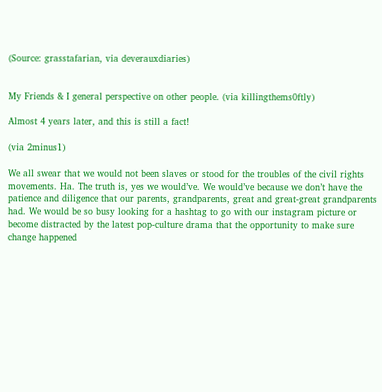(Source: grasstafarian, via deverauxdiaries)


My Friends & I general perspective on other people. (via killingthems0ftly)

Almost 4 years later, and this is still a fact!

(via 2minus1)

We all swear that we would not been slaves or stood for the troubles of the civil rights movements. Ha. The truth is, yes we would’ve. We would’ve because we don’t have the patience and diligence that our parents, grandparents, great and great-great grandparents had. We would be so busy looking for a hashtag to go with our instagram picture or become distracted by the latest pop-culture drama that the opportunity to make sure change happened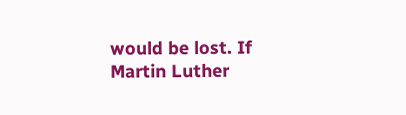would be lost. If Martin Luther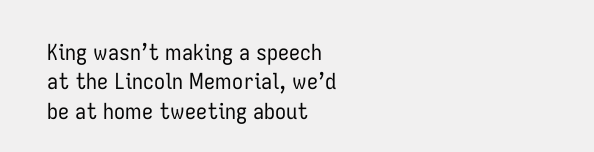King wasn’t making a speech at the Lincoln Memorial, we’d be at home tweeting about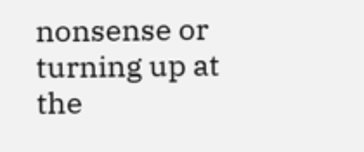nonsense or turning up at the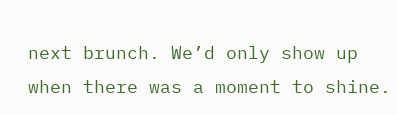next brunch. We’d only show up when there was a moment to shine.